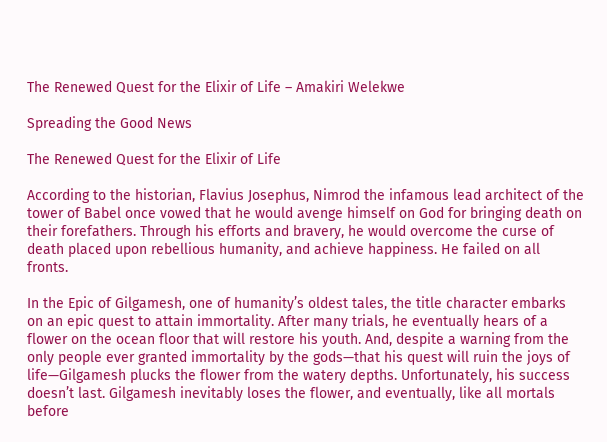The Renewed Quest for the Elixir of Life – Amakiri Welekwe

Spreading the Good News

The Renewed Quest for the Elixir of Life

According to the historian, Flavius Josephus, Nimrod the infamous lead architect of the tower of Babel once vowed that he would avenge himself on God for bringing death on their forefathers. Through his efforts and bravery, he would overcome the curse of death placed upon rebellious humanity, and achieve happiness. He failed on all fronts.

In the Epic of Gilgamesh, one of humanity’s oldest tales, the title character embarks on an epic quest to attain immortality. After many trials, he eventually hears of a flower on the ocean floor that will restore his youth. And, despite a warning from the only people ever granted immortality by the gods—that his quest will ruin the joys of life—Gilgamesh plucks the flower from the watery depths. Unfortunately, his success doesn’t last. Gilgamesh inevitably loses the flower, and eventually, like all mortals before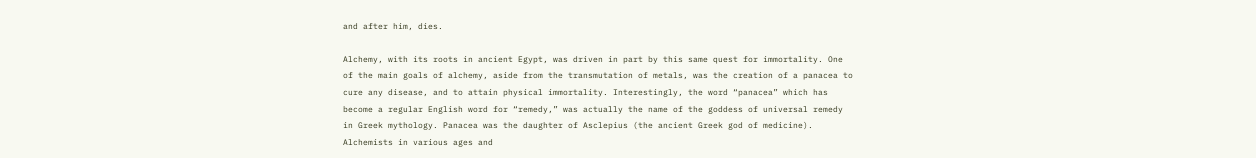and after him, dies.

Alchemy, with its roots in ancient Egypt, was driven in part by this same quest for immortality. One of the main goals of alchemy, aside from the transmutation of metals, was the creation of a panacea to cure any disease, and to attain physical immortality. Interestingly, the word “panacea” which has become a regular English word for “remedy,” was actually the name of the goddess of universal remedy in Greek mythology. Panacea was the daughter of Asclepius (the ancient Greek god of medicine). Alchemists in various ages and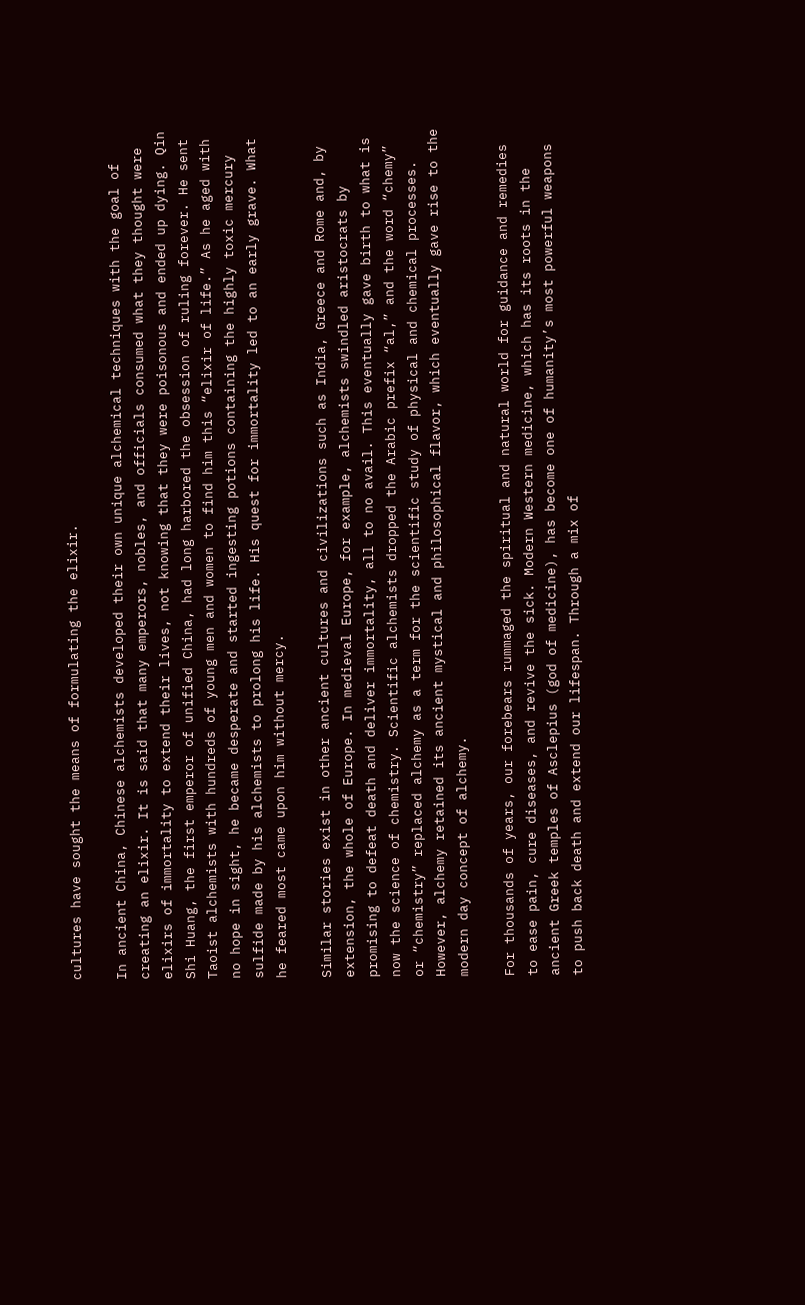cultures have sought the means of formulating the elixir.

In ancient China, Chinese alchemists developed their own unique alchemical techniques with the goal of creating an elixir. It is said that many emperors, nobles, and officials consumed what they thought were elixirs of immortality to extend their lives, not knowing that they were poisonous and ended up dying. Qin Shi Huang, the first emperor of unified China, had long harbored the obsession of ruling forever. He sent Taoist alchemists with hundreds of young men and women to find him this “elixir of life.” As he aged with no hope in sight, he became desperate and started ingesting potions containing the highly toxic mercury sulfide made by his alchemists to prolong his life. His quest for immortality led to an early grave. What he feared most came upon him without mercy.

Similar stories exist in other ancient cultures and civilizations such as India, Greece and Rome and, by extension, the whole of Europe. In medieval Europe, for example, alchemists swindled aristocrats by promising to defeat death and deliver immortality, all to no avail. This eventually gave birth to what is now the science of chemistry. Scientific alchemists dropped the Arabic prefix “al,” and the word “chemy” or “chemistry” replaced alchemy as a term for the scientific study of physical and chemical processes. However, alchemy retained its ancient mystical and philosophical flavor, which eventually gave rise to the modern day concept of alchemy.

For thousands of years, our forebears rummaged the spiritual and natural world for guidance and remedies to ease pain, cure diseases, and revive the sick. Modern Western medicine, which has its roots in the ancient Greek temples of Asclepius (god of medicine), has become one of humanity’s most powerful weapons to push back death and extend our lifespan. Through a mix of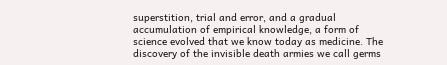superstition, trial and error, and a gradual accumulation of empirical knowledge, a form of science evolved that we know today as medicine. The discovery of the invisible death armies we call germs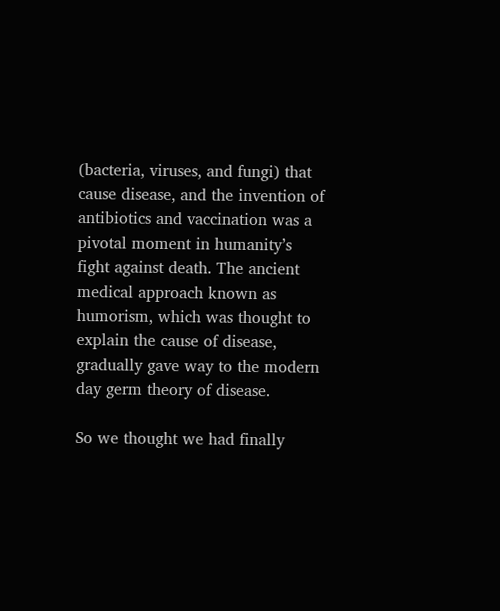(bacteria, viruses, and fungi) that cause disease, and the invention of antibiotics and vaccination was a pivotal moment in humanity’s fight against death. The ancient medical approach known as humorism, which was thought to explain the cause of disease, gradually gave way to the modern day germ theory of disease.

So we thought we had finally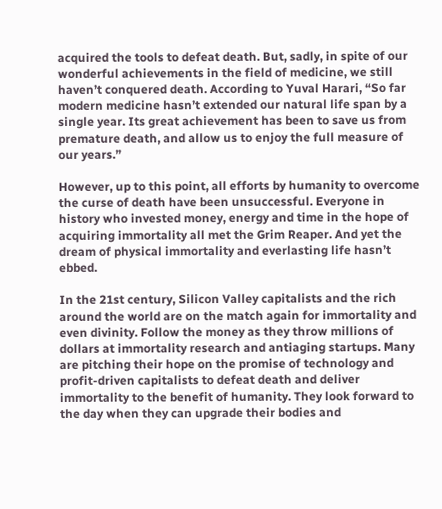acquired the tools to defeat death. But, sadly, in spite of our wonderful achievements in the field of medicine, we still haven’t conquered death. According to Yuval Harari, “So far modern medicine hasn’t extended our natural life span by a single year. Its great achievement has been to save us from premature death, and allow us to enjoy the full measure of our years.”

However, up to this point, all efforts by humanity to overcome the curse of death have been unsuccessful. Everyone in history who invested money, energy and time in the hope of acquiring immortality all met the Grim Reaper. And yet the dream of physical immortality and everlasting life hasn’t ebbed.

In the 21st century, Silicon Valley capitalists and the rich around the world are on the match again for immortality and even divinity. Follow the money as they throw millions of dollars at immortality research and antiaging startups. Many are pitching their hope on the promise of technology and profit-driven capitalists to defeat death and deliver immortality to the benefit of humanity. They look forward to the day when they can upgrade their bodies and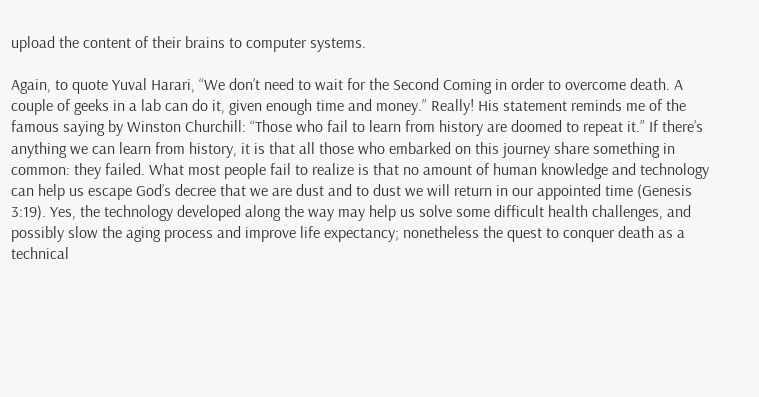upload the content of their brains to computer systems.

Again, to quote Yuval Harari, “We don’t need to wait for the Second Coming in order to overcome death. A couple of geeks in a lab can do it, given enough time and money.” Really! His statement reminds me of the famous saying by Winston Churchill: “Those who fail to learn from history are doomed to repeat it.” If there’s anything we can learn from history, it is that all those who embarked on this journey share something in common: they failed. What most people fail to realize is that no amount of human knowledge and technology can help us escape God’s decree that we are dust and to dust we will return in our appointed time (Genesis 3:19). Yes, the technology developed along the way may help us solve some difficult health challenges, and possibly slow the aging process and improve life expectancy; nonetheless the quest to conquer death as a technical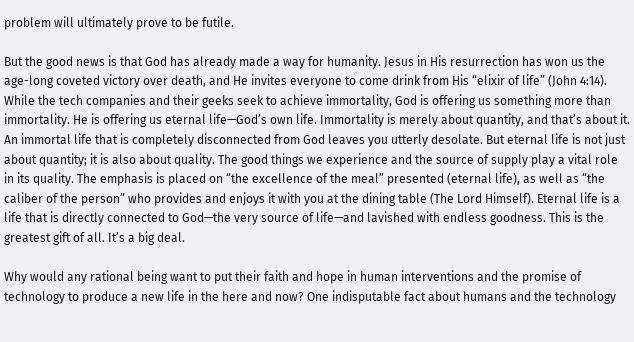problem will ultimately prove to be futile.

But the good news is that God has already made a way for humanity. Jesus in His resurrection has won us the age-long coveted victory over death, and He invites everyone to come drink from His “elixir of life” (John 4:14). While the tech companies and their geeks seek to achieve immortality, God is offering us something more than immortality. He is offering us eternal life—God’s own life. Immortality is merely about quantity, and that’s about it. An immortal life that is completely disconnected from God leaves you utterly desolate. But eternal life is not just about quantity; it is also about quality. The good things we experience and the source of supply play a vital role in its quality. The emphasis is placed on “the excellence of the meal” presented (eternal life), as well as “the caliber of the person” who provides and enjoys it with you at the dining table (The Lord Himself). Eternal life is a life that is directly connected to God—the very source of life—and lavished with endless goodness. This is the greatest gift of all. It’s a big deal.

Why would any rational being want to put their faith and hope in human interventions and the promise of technology to produce a new life in the here and now? One indisputable fact about humans and the technology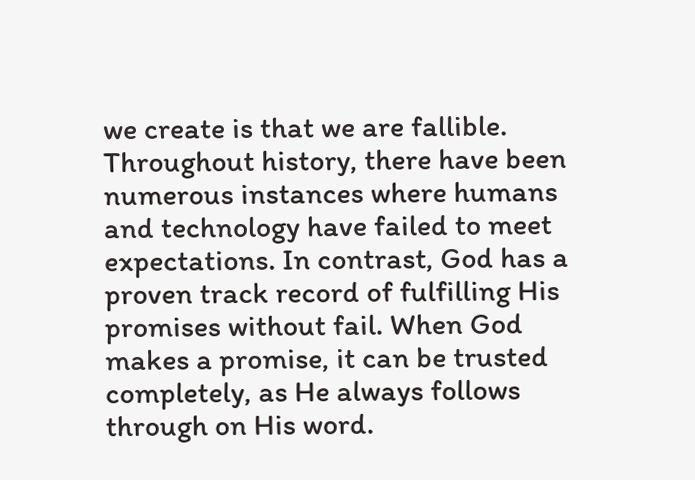we create is that we are fallible. Throughout history, there have been numerous instances where humans and technology have failed to meet expectations. In contrast, God has a proven track record of fulfilling His promises without fail. When God makes a promise, it can be trusted completely, as He always follows through on His word.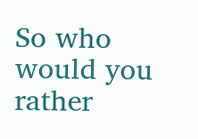So who would you rather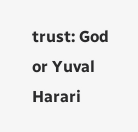trust: God or Yuval Harari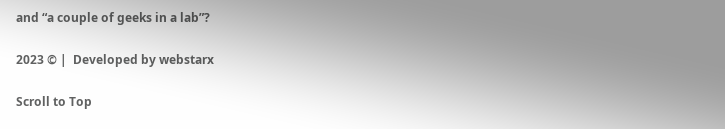and “a couple of geeks in a lab”?

2023 © |  Developed by webstarx

Scroll to Top